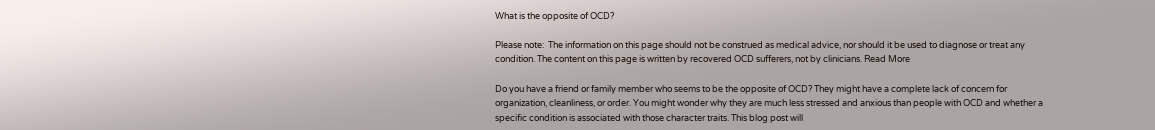What is the opposite of OCD?

Please note:  The information on this page should not be construed as medical advice, nor should it be used to diagnose or treat any condition. The content on this page is written by recovered OCD sufferers, not by clinicians. Read More

Do you have a friend or family member who seems to be the opposite of OCD? They might have a complete lack of concern for organization, cleanliness, or order. You might wonder why they are much less stressed and anxious than people with OCD and whether a specific condition is associated with those character traits. This blog post will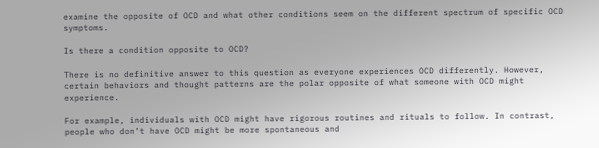examine the opposite of OCD and what other conditions seem on the different spectrum of specific OCD symptoms.

Is there a condition opposite to OCD?

There is no definitive answer to this question as everyone experiences OCD differently. However, certain behaviors and thought patterns are the polar opposite of what someone with OCD might experience.

For example, individuals with OCD might have rigorous routines and rituals to follow. In contrast, people who don’t have OCD might be more spontaneous and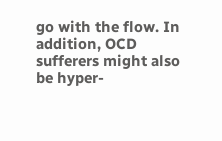go with the flow. In addition, OCD sufferers might also be hyper-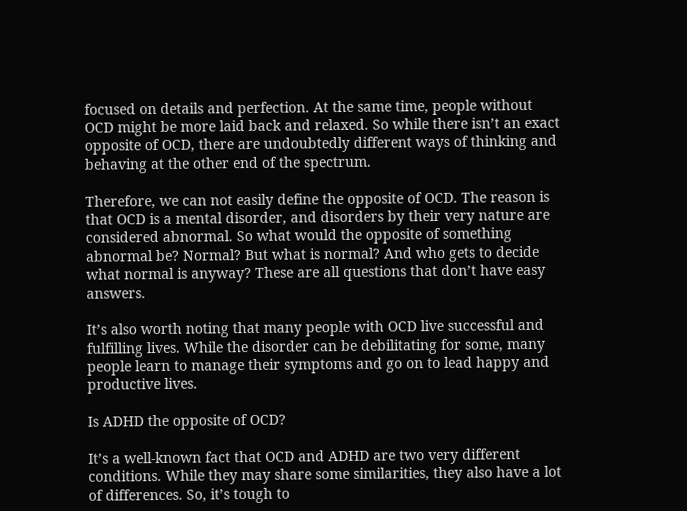focused on details and perfection. At the same time, people without OCD might be more laid back and relaxed. So while there isn’t an exact opposite of OCD, there are undoubtedly different ways of thinking and behaving at the other end of the spectrum.

Therefore, we can not easily define the opposite of OCD. The reason is that OCD is a mental disorder, and disorders by their very nature are considered abnormal. So what would the opposite of something abnormal be? Normal? But what is normal? And who gets to decide what normal is anyway? These are all questions that don’t have easy answers.

It’s also worth noting that many people with OCD live successful and fulfilling lives. While the disorder can be debilitating for some, many people learn to manage their symptoms and go on to lead happy and productive lives.

Is ADHD the opposite of OCD?

It’s a well-known fact that OCD and ADHD are two very different conditions. While they may share some similarities, they also have a lot of differences. So, it’s tough to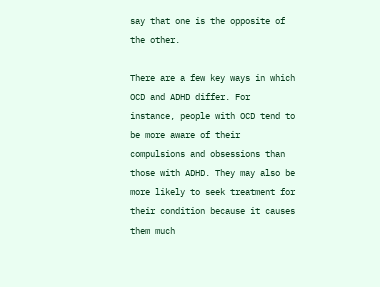say that one is the opposite of the other.

There are a few key ways in which OCD and ADHD differ. For instance, people with OCD tend to be more aware of their compulsions and obsessions than those with ADHD. They may also be more likely to seek treatment for their condition because it causes them much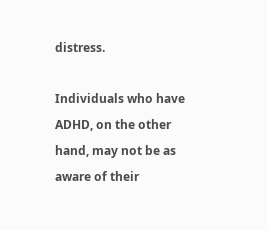distress.

Individuals who have ADHD, on the other hand, may not be as aware of their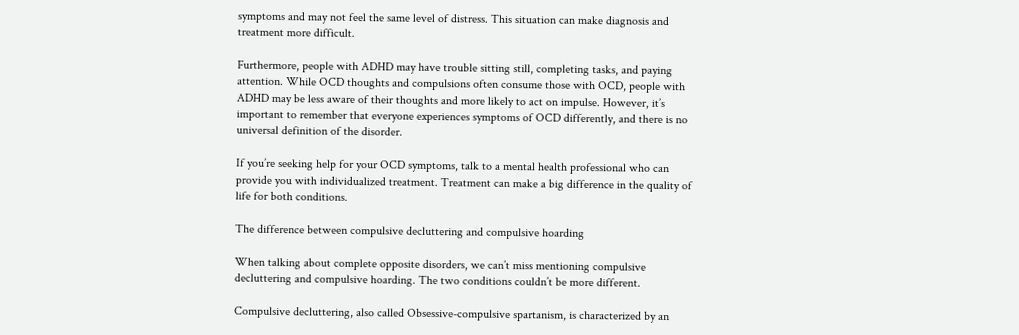symptoms and may not feel the same level of distress. This situation can make diagnosis and treatment more difficult.

Furthermore, people with ADHD may have trouble sitting still, completing tasks, and paying attention. While OCD thoughts and compulsions often consume those with OCD, people with ADHD may be less aware of their thoughts and more likely to act on impulse. However, it’s important to remember that everyone experiences symptoms of OCD differently, and there is no universal definition of the disorder.

If you’re seeking help for your OCD symptoms, talk to a mental health professional who can provide you with individualized treatment. Treatment can make a big difference in the quality of life for both conditions.

The difference between compulsive decluttering and compulsive hoarding

When talking about complete opposite disorders, we can’t miss mentioning compulsive decluttering and compulsive hoarding. The two conditions couldn’t be more different.

Compulsive decluttering, also called Obsessive-compulsive spartanism, is characterized by an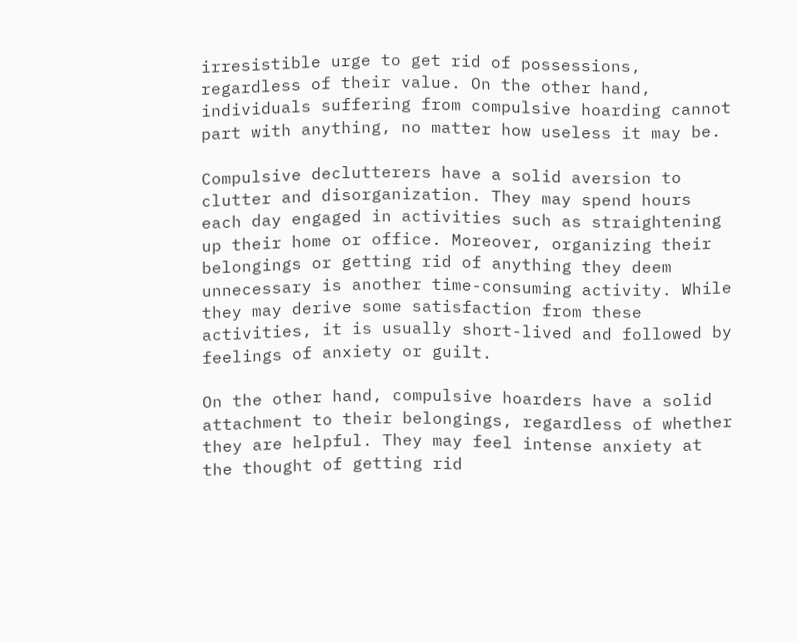irresistible urge to get rid of possessions, regardless of their value. On the other hand, individuals suffering from compulsive hoarding cannot part with anything, no matter how useless it may be.

Compulsive declutterers have a solid aversion to clutter and disorganization. They may spend hours each day engaged in activities such as straightening up their home or office. Moreover, organizing their belongings or getting rid of anything they deem unnecessary is another time-consuming activity. While they may derive some satisfaction from these activities, it is usually short-lived and followed by feelings of anxiety or guilt.

On the other hand, compulsive hoarders have a solid attachment to their belongings, regardless of whether they are helpful. They may feel intense anxiety at the thought of getting rid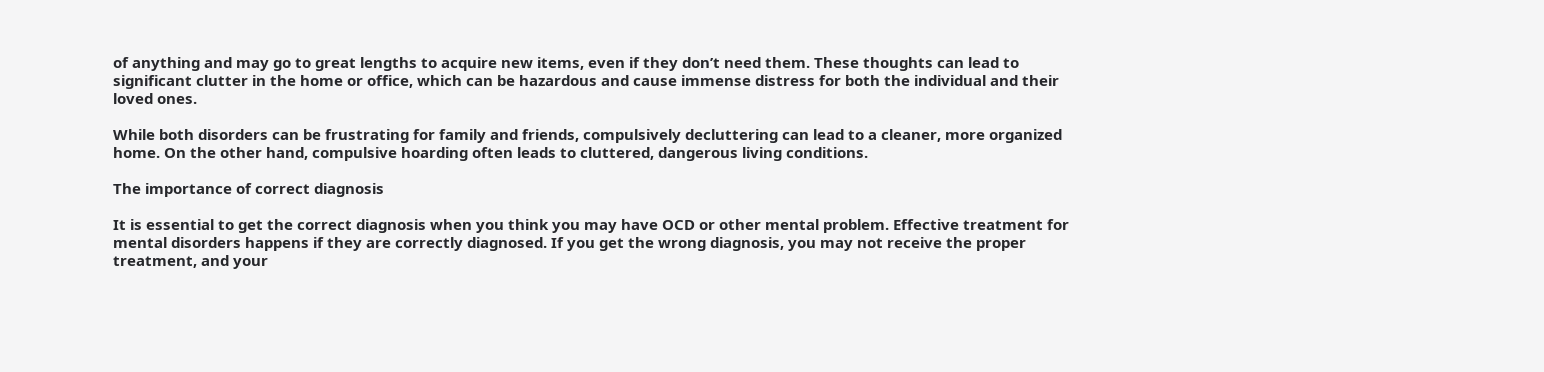of anything and may go to great lengths to acquire new items, even if they don’t need them. These thoughts can lead to significant clutter in the home or office, which can be hazardous and cause immense distress for both the individual and their loved ones.

While both disorders can be frustrating for family and friends, compulsively decluttering can lead to a cleaner, more organized home. On the other hand, compulsive hoarding often leads to cluttered, dangerous living conditions.

The importance of correct diagnosis

It is essential to get the correct diagnosis when you think you may have OCD or other mental problem. Effective treatment for mental disorders happens if they are correctly diagnosed. If you get the wrong diagnosis, you may not receive the proper treatment, and your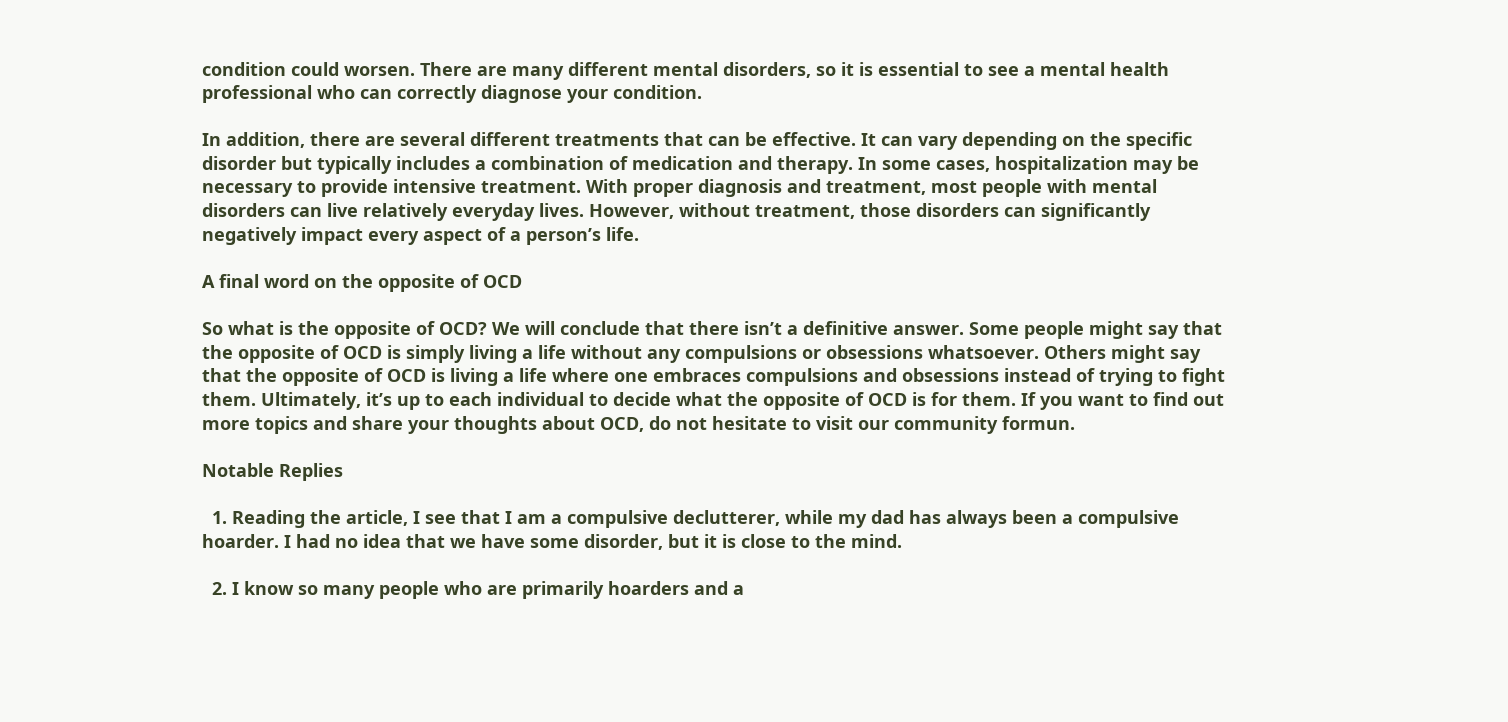condition could worsen. There are many different mental disorders, so it is essential to see a mental health professional who can correctly diagnose your condition.

In addition, there are several different treatments that can be effective. It can vary depending on the specific disorder but typically includes a combination of medication and therapy. In some cases, hospitalization may be necessary to provide intensive treatment. With proper diagnosis and treatment, most people with mental disorders can live relatively everyday lives. However, without treatment, those disorders can significantly negatively impact every aspect of a person’s life.

A final word on the opposite of OCD

So what is the opposite of OCD? We will conclude that there isn’t a definitive answer. Some people might say that the opposite of OCD is simply living a life without any compulsions or obsessions whatsoever. Others might say that the opposite of OCD is living a life where one embraces compulsions and obsessions instead of trying to fight them. Ultimately, it’s up to each individual to decide what the opposite of OCD is for them. If you want to find out more topics and share your thoughts about OCD, do not hesitate to visit our community formun.

Notable Replies

  1. Reading the article, I see that I am a compulsive declutterer, while my dad has always been a compulsive hoarder. I had no idea that we have some disorder, but it is close to the mind.

  2. I know so many people who are primarily hoarders and a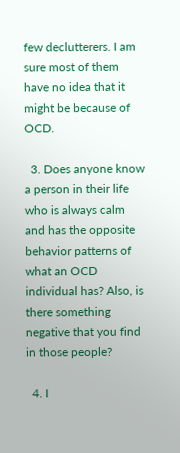few declutterers. I am sure most of them have no idea that it might be because of OCD.

  3. Does anyone know a person in their life who is always calm and has the opposite behavior patterns of what an OCD individual has? Also, is there something negative that you find in those people?

  4. I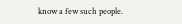know a few such people.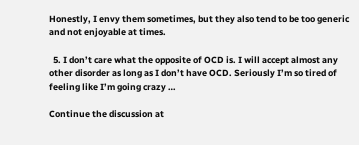Honestly, I envy them sometimes, but they also tend to be too generic and not enjoyable at times.

  5. I don’t care what the opposite of OCD is. I will accept almost any other disorder as long as I don’t have OCD. Seriously I’m so tired of feeling like I’m going crazy …

Continue the discussion at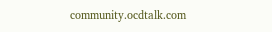community.ocdtalk.com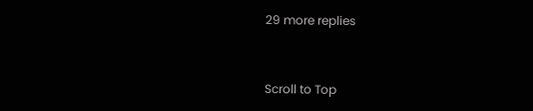29 more replies


Scroll to Top